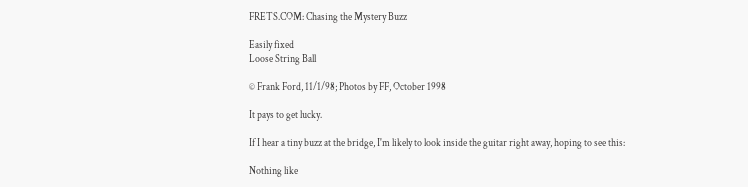FRETS.COM: Chasing the Mystery Buzz

Easily fixed
Loose String Ball

© Frank Ford, 11/1/98; Photos by FF, October 1998

It pays to get lucky.

If I hear a tiny buzz at the bridge, I'm likely to look inside the guitar right away, hoping to see this:

Nothing like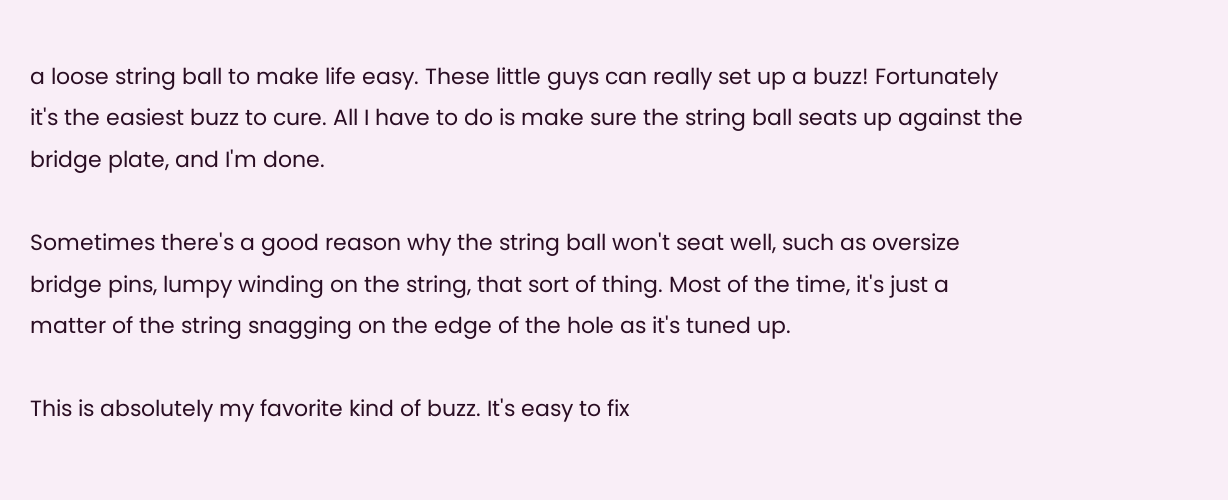a loose string ball to make life easy. These little guys can really set up a buzz! Fortunately it's the easiest buzz to cure. All I have to do is make sure the string ball seats up against the bridge plate, and I'm done.

Sometimes there's a good reason why the string ball won't seat well, such as oversize bridge pins, lumpy winding on the string, that sort of thing. Most of the time, it's just a matter of the string snagging on the edge of the hole as it's tuned up.

This is absolutely my favorite kind of buzz. It's easy to fix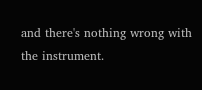and there's nothing wrong with the instrument.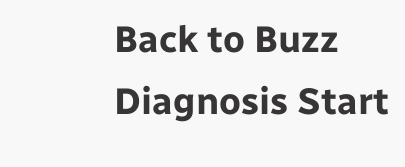Back to Buzz Diagnosis Start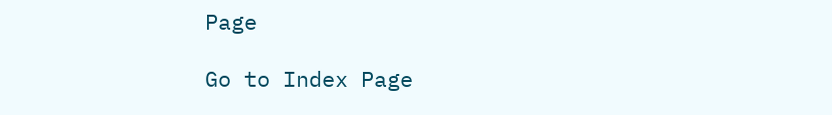Page

Go to Index Page